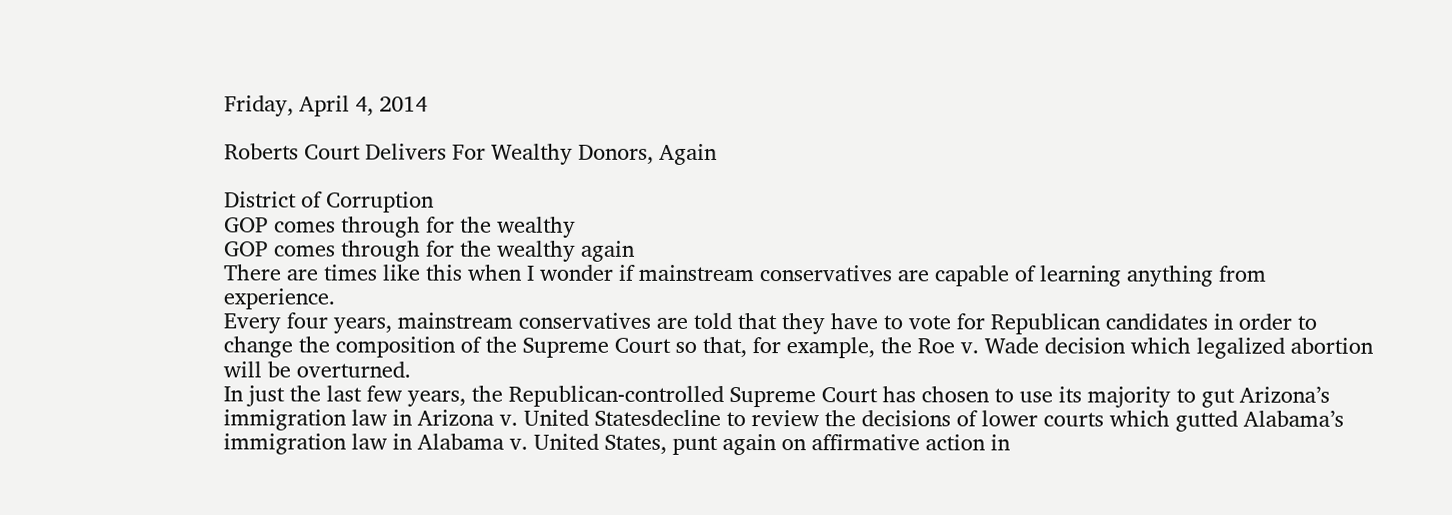Friday, April 4, 2014

Roberts Court Delivers For Wealthy Donors, Again

District of Corruption
GOP comes through for the wealthy
GOP comes through for the wealthy again
There are times like this when I wonder if mainstream conservatives are capable of learning anything from experience.
Every four years, mainstream conservatives are told that they have to vote for Republican candidates in order to change the composition of the Supreme Court so that, for example, the Roe v. Wade decision which legalized abortion will be overturned.
In just the last few years, the Republican-controlled Supreme Court has chosen to use its majority to gut Arizona’s immigration law in Arizona v. United Statesdecline to review the decisions of lower courts which gutted Alabama’s immigration law in Alabama v. United States, punt again on affirmative action in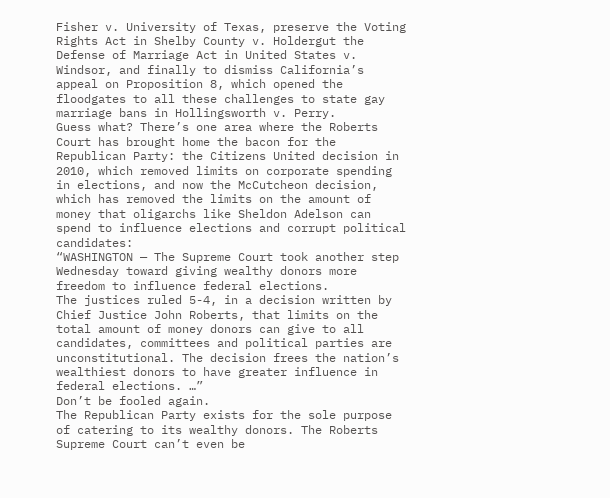Fisher v. University of Texas, preserve the Voting Rights Act in Shelby County v. Holdergut the Defense of Marriage Act in United States v. Windsor, and finally to dismiss California’s appeal on Proposition 8, which opened the floodgates to all these challenges to state gay marriage bans in Hollingsworth v. Perry.
Guess what? There’s one area where the Roberts Court has brought home the bacon for the Republican Party: the Citizens United decision in 2010, which removed limits on corporate spending in elections, and now the McCutcheon decision, which has removed the limits on the amount of money that oligarchs like Sheldon Adelson can spend to influence elections and corrupt political candidates:
“WASHINGTON — The Supreme Court took another step Wednesday toward giving wealthy donors more freedom to influence federal elections.
The justices ruled 5-4, in a decision written by Chief Justice John Roberts, that limits on the total amount of money donors can give to all candidates, committees and political parties are unconstitutional. The decision frees the nation’s wealthiest donors to have greater influence in federal elections. …”
Don’t be fooled again.
The Republican Party exists for the sole purpose of catering to its wealthy donors. The Roberts Supreme Court can’t even be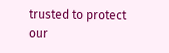trusted to protect our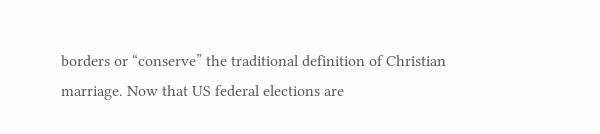borders or “conserve” the traditional definition of Christian marriage. Now that US federal elections are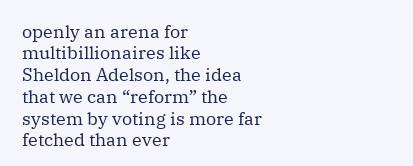openly an arena for multibillionaires like Sheldon Adelson, the idea that we can “reform” the system by voting is more far fetched than ever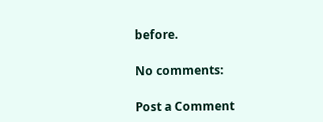before.

No comments:

Post a Comment